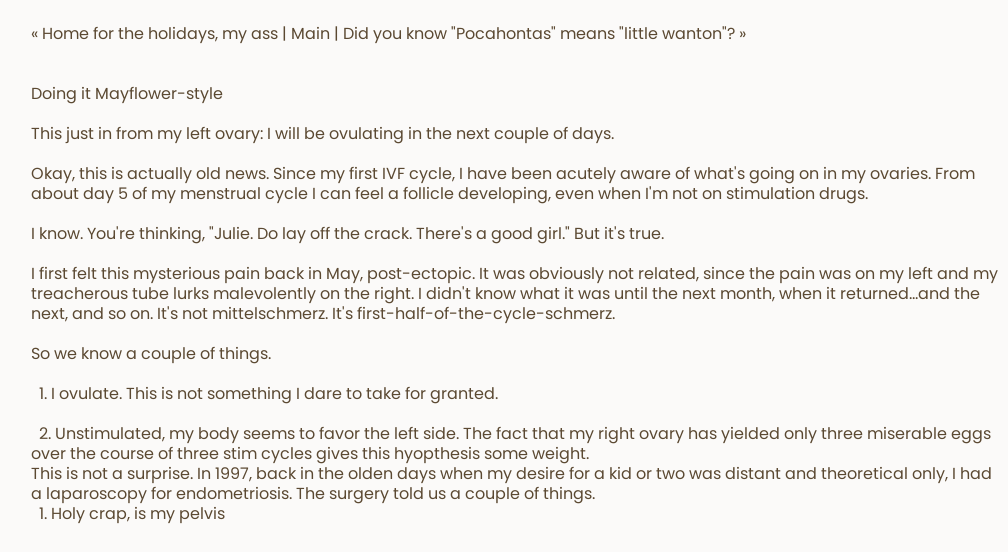« Home for the holidays, my ass | Main | Did you know "Pocahontas" means "little wanton"? »


Doing it Mayflower-style

This just in from my left ovary: I will be ovulating in the next couple of days.

Okay, this is actually old news. Since my first IVF cycle, I have been acutely aware of what's going on in my ovaries. From about day 5 of my menstrual cycle I can feel a follicle developing, even when I'm not on stimulation drugs.

I know. You're thinking, "Julie. Do lay off the crack. There's a good girl." But it's true.

I first felt this mysterious pain back in May, post-ectopic. It was obviously not related, since the pain was on my left and my treacherous tube lurks malevolently on the right. I didn't know what it was until the next month, when it returned...and the next, and so on. It's not mittelschmerz. It's first-half-of-the-cycle-schmerz.

So we know a couple of things.

  1. I ovulate. This is not something I dare to take for granted.

  2. Unstimulated, my body seems to favor the left side. The fact that my right ovary has yielded only three miserable eggs over the course of three stim cycles gives this hyopthesis some weight.
This is not a surprise. In 1997, back in the olden days when my desire for a kid or two was distant and theoretical only, I had a laparoscopy for endometriosis. The surgery told us a couple of things.
  1. Holy crap, is my pelvis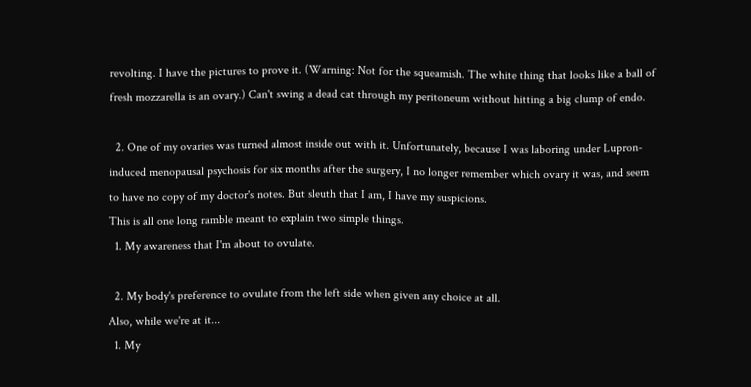revolting. I have the pictures to prove it. (Warning: Not for the squeamish. The white thing that looks like a ball of fresh mozzarella is an ovary.) Can't swing a dead cat through my peritoneum without hitting a big clump of endo.

  2. One of my ovaries was turned almost inside out with it. Unfortunately, because I was laboring under Lupron-induced menopausal psychosis for six months after the surgery, I no longer remember which ovary it was, and seem to have no copy of my doctor's notes. But sleuth that I am, I have my suspicions.
This is all one long ramble meant to explain two simple things.
  1. My awareness that I'm about to ovulate.

  2. My body's preference to ovulate from the left side when given any choice at all.
Also, while we're at it...
  1. My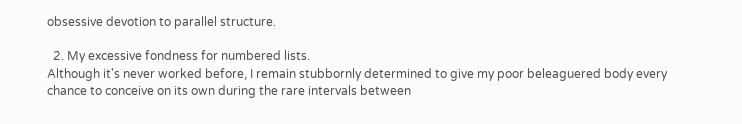obsessive devotion to parallel structure.

  2. My excessive fondness for numbered lists.
Although it's never worked before, I remain stubbornly determined to give my poor beleaguered body every chance to conceive on its own during the rare intervals between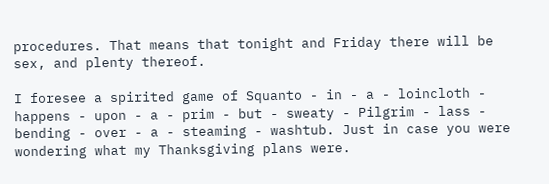procedures. That means that tonight and Friday there will be sex, and plenty thereof.

I foresee a spirited game of Squanto - in - a - loincloth - happens - upon - a - prim - but - sweaty - Pilgrim - lass - bending - over - a - steaming - washtub. Just in case you were wondering what my Thanksgiving plans were.